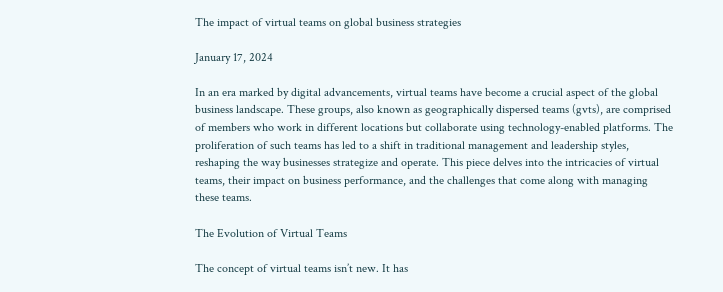The impact of virtual teams on global business strategies

January 17, 2024

In an era marked by digital advancements, virtual teams have become a crucial aspect of the global business landscape. These groups, also known as geographically dispersed teams (gvts), are comprised of members who work in different locations but collaborate using technology-enabled platforms. The proliferation of such teams has led to a shift in traditional management and leadership styles, reshaping the way businesses strategize and operate. This piece delves into the intricacies of virtual teams, their impact on business performance, and the challenges that come along with managing these teams.

The Evolution of Virtual Teams

The concept of virtual teams isn’t new. It has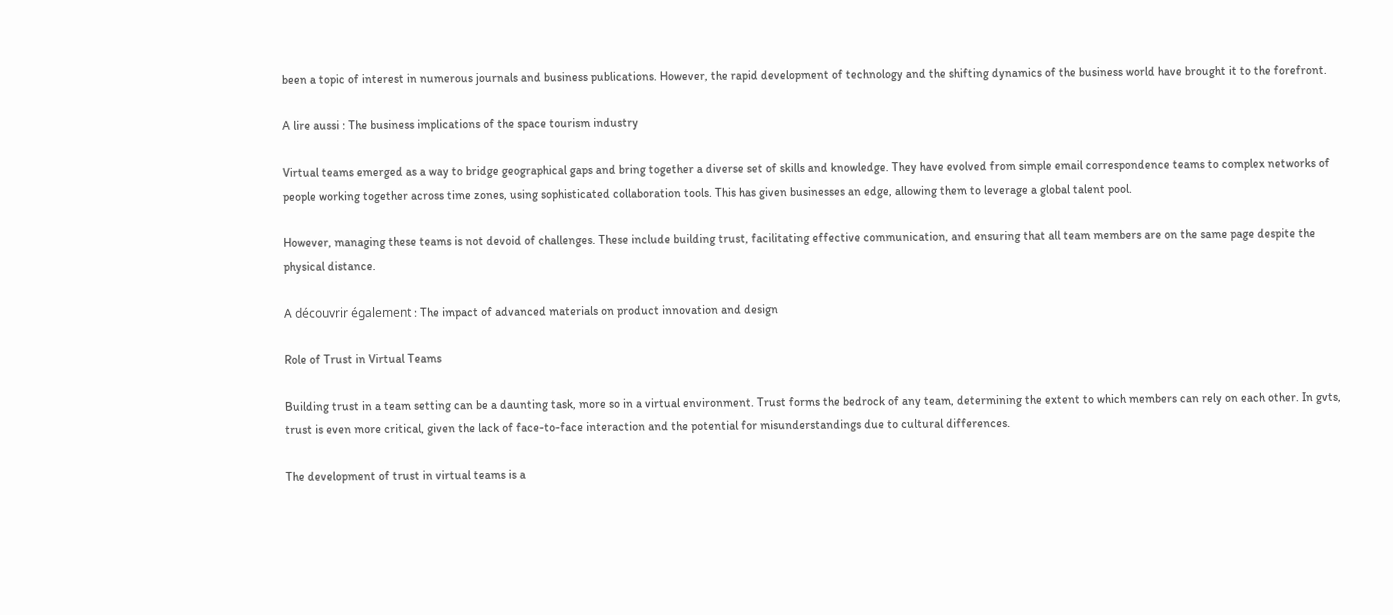been a topic of interest in numerous journals and business publications. However, the rapid development of technology and the shifting dynamics of the business world have brought it to the forefront.

A lire aussi : The business implications of the space tourism industry

Virtual teams emerged as a way to bridge geographical gaps and bring together a diverse set of skills and knowledge. They have evolved from simple email correspondence teams to complex networks of people working together across time zones, using sophisticated collaboration tools. This has given businesses an edge, allowing them to leverage a global talent pool.

However, managing these teams is not devoid of challenges. These include building trust, facilitating effective communication, and ensuring that all team members are on the same page despite the physical distance.

A découvrir également : The impact of advanced materials on product innovation and design

Role of Trust in Virtual Teams

Building trust in a team setting can be a daunting task, more so in a virtual environment. Trust forms the bedrock of any team, determining the extent to which members can rely on each other. In gvts, trust is even more critical, given the lack of face-to-face interaction and the potential for misunderstandings due to cultural differences.

The development of trust in virtual teams is a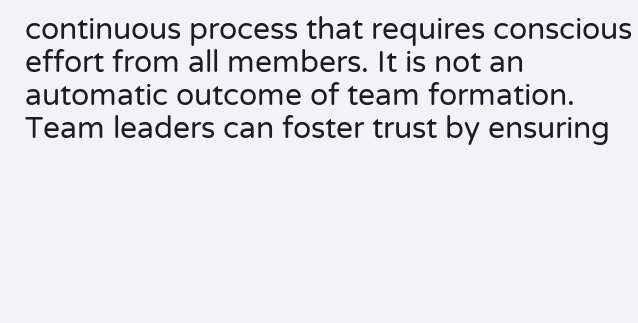continuous process that requires conscious effort from all members. It is not an automatic outcome of team formation. Team leaders can foster trust by ensuring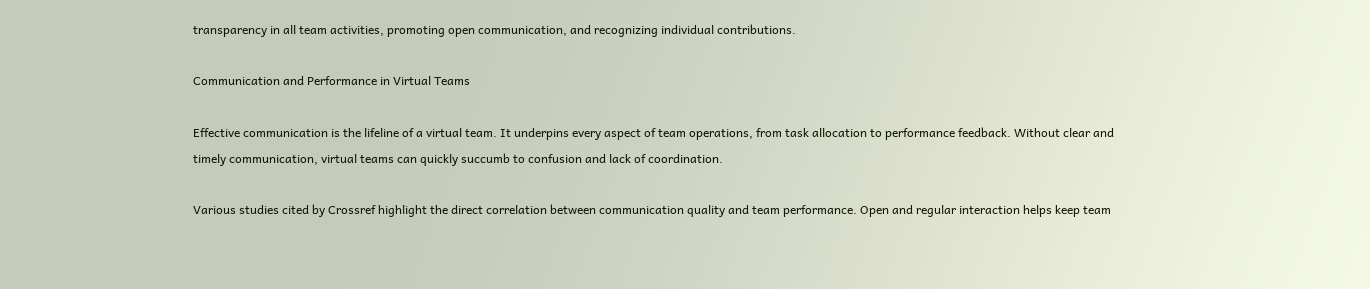transparency in all team activities, promoting open communication, and recognizing individual contributions.

Communication and Performance in Virtual Teams

Effective communication is the lifeline of a virtual team. It underpins every aspect of team operations, from task allocation to performance feedback. Without clear and timely communication, virtual teams can quickly succumb to confusion and lack of coordination.

Various studies cited by Crossref highlight the direct correlation between communication quality and team performance. Open and regular interaction helps keep team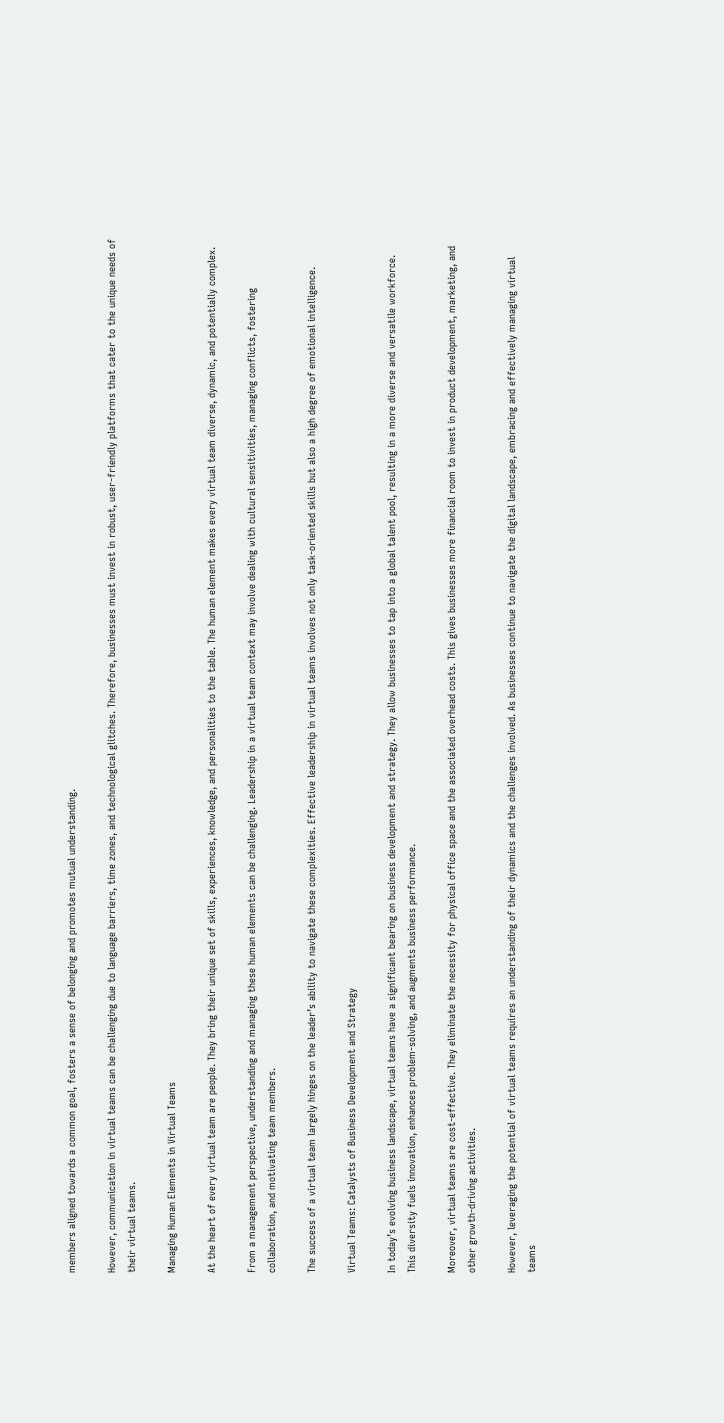members aligned towards a common goal, fosters a sense of belonging and promotes mutual understanding.

However, communication in virtual teams can be challenging due to language barriers, time zones, and technological glitches. Therefore, businesses must invest in robust, user-friendly platforms that cater to the unique needs of their virtual teams.

Managing Human Elements in Virtual Teams

At the heart of every virtual team are people. They bring their unique set of skills, experiences, knowledge, and personalities to the table. The human element makes every virtual team diverse, dynamic, and potentially complex.

From a management perspective, understanding and managing these human elements can be challenging. Leadership in a virtual team context may involve dealing with cultural sensitivities, managing conflicts, fostering collaboration, and motivating team members.

The success of a virtual team largely hinges on the leader’s ability to navigate these complexities. Effective leadership in virtual teams involves not only task-oriented skills but also a high degree of emotional intelligence.

Virtual Teams: Catalysts of Business Development and Strategy

In today’s evolving business landscape, virtual teams have a significant bearing on business development and strategy. They allow businesses to tap into a global talent pool, resulting in a more diverse and versatile workforce. This diversity fuels innovation, enhances problem-solving, and augments business performance.

Moreover, virtual teams are cost-effective. They eliminate the necessity for physical office space and the associated overhead costs. This gives businesses more financial room to invest in product development, marketing, and other growth-driving activities.

However, leveraging the potential of virtual teams requires an understanding of their dynamics and the challenges involved. As businesses continue to navigate the digital landscape, embracing and effectively managing virtual teams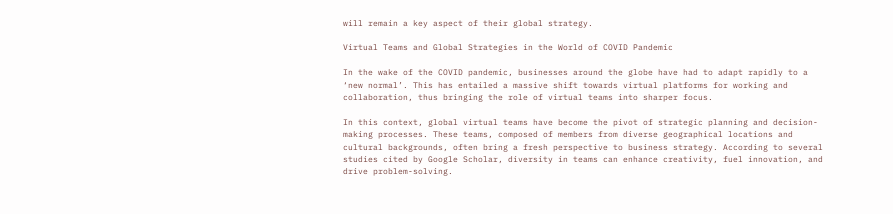will remain a key aspect of their global strategy.

Virtual Teams and Global Strategies in the World of COVID Pandemic

In the wake of the COVID pandemic, businesses around the globe have had to adapt rapidly to a ‘new normal’. This has entailed a massive shift towards virtual platforms for working and collaboration, thus bringing the role of virtual teams into sharper focus.

In this context, global virtual teams have become the pivot of strategic planning and decision-making processes. These teams, composed of members from diverse geographical locations and cultural backgrounds, often bring a fresh perspective to business strategy. According to several studies cited by Google Scholar, diversity in teams can enhance creativity, fuel innovation, and drive problem-solving.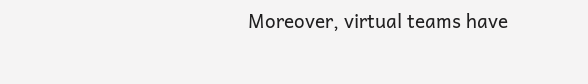Moreover, virtual teams have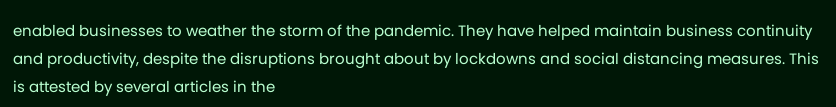enabled businesses to weather the storm of the pandemic. They have helped maintain business continuity and productivity, despite the disruptions brought about by lockdowns and social distancing measures. This is attested by several articles in the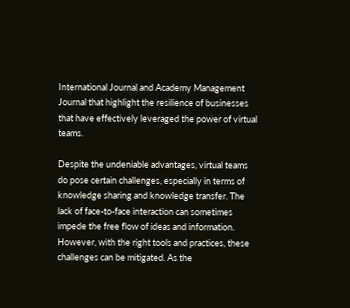International Journal and Academy Management Journal that highlight the resilience of businesses that have effectively leveraged the power of virtual teams.

Despite the undeniable advantages, virtual teams do pose certain challenges, especially in terms of knowledge sharing and knowledge transfer. The lack of face-to-face interaction can sometimes impede the free flow of ideas and information. However, with the right tools and practices, these challenges can be mitigated. As the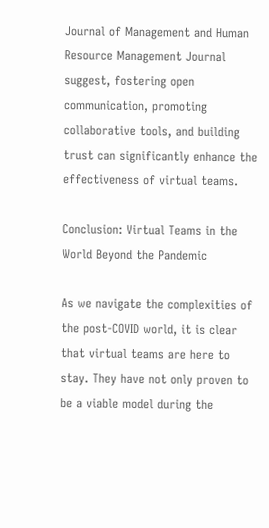Journal of Management and Human Resource Management Journal suggest, fostering open communication, promoting collaborative tools, and building trust can significantly enhance the effectiveness of virtual teams.

Conclusion: Virtual Teams in the World Beyond the Pandemic

As we navigate the complexities of the post-COVID world, it is clear that virtual teams are here to stay. They have not only proven to be a viable model during the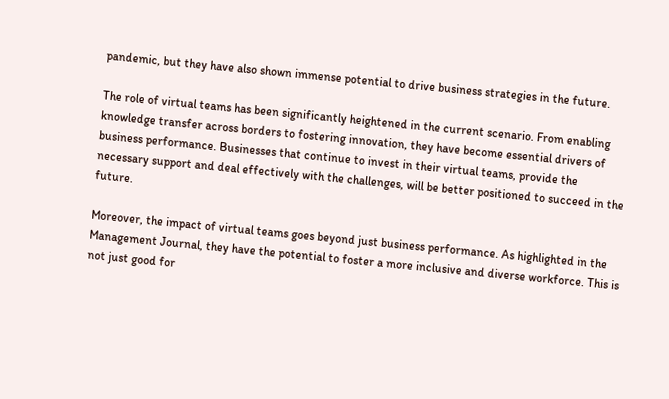pandemic, but they have also shown immense potential to drive business strategies in the future.

The role of virtual teams has been significantly heightened in the current scenario. From enabling knowledge transfer across borders to fostering innovation, they have become essential drivers of business performance. Businesses that continue to invest in their virtual teams, provide the necessary support and deal effectively with the challenges, will be better positioned to succeed in the future.

Moreover, the impact of virtual teams goes beyond just business performance. As highlighted in the Management Journal, they have the potential to foster a more inclusive and diverse workforce. This is not just good for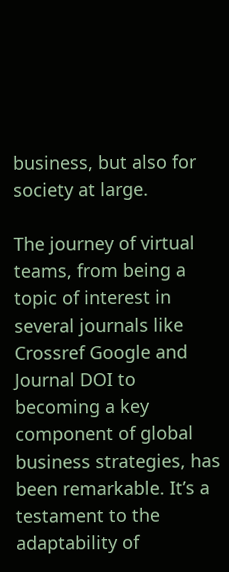business, but also for society at large.

The journey of virtual teams, from being a topic of interest in several journals like Crossref Google and Journal DOI to becoming a key component of global business strategies, has been remarkable. It’s a testament to the adaptability of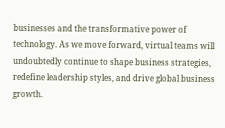businesses and the transformative power of technology. As we move forward, virtual teams will undoubtedly continue to shape business strategies, redefine leadership styles, and drive global business growth.